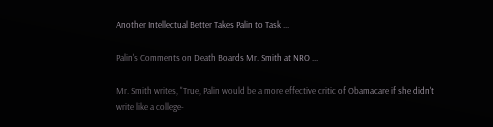Another Intellectual Better Takes Palin to Task ...

Palin's Comments on Death Boards Mr. Smith at NRO ...

Mr. Smith writes, "True, Palin would be a more effective critic of Obamacare if she didn't write like a college-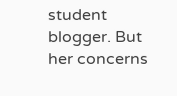student blogger. But her concerns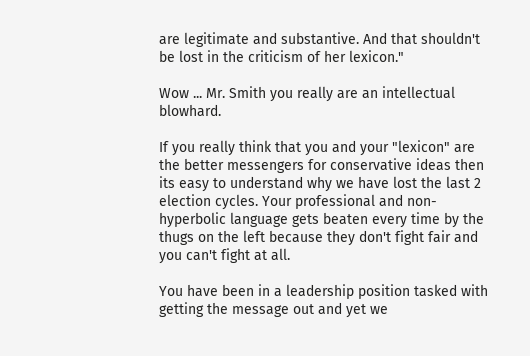are legitimate and substantive. And that shouldn't be lost in the criticism of her lexicon."

Wow ... Mr. Smith you really are an intellectual blowhard.

If you really think that you and your "lexicon" are the better messengers for conservative ideas then its easy to understand why we have lost the last 2 election cycles. Your professional and non-hyperbolic language gets beaten every time by the thugs on the left because they don't fight fair and you can't fight at all.

You have been in a leadership position tasked with getting the message out and yet we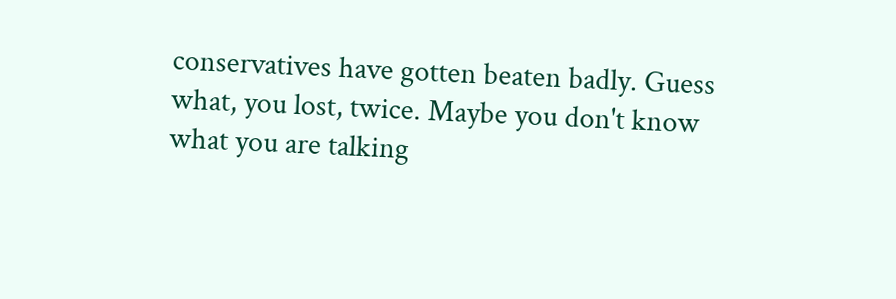conservatives have gotten beaten badly. Guess what, you lost, twice. Maybe you don't know what you are talking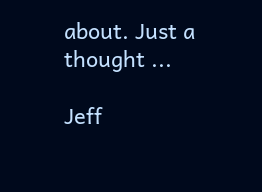about. Just a thought ...

Jeff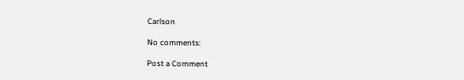Carlson

No comments:

Post a Comment